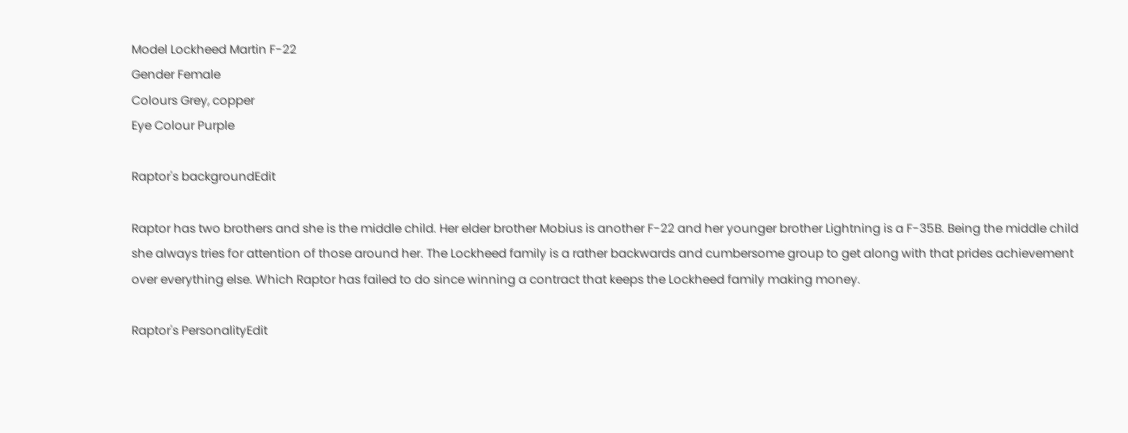Model Lockheed Martin F-22
Gender Female
Colours Grey, copper
Eye Colour Purple

Raptor's backgroundEdit

Raptor has two brothers and she is the middle child. Her elder brother Mobius is another F-22 and her younger brother Lightning is a F-35B. Being the middle child she always tries for attention of those around her. The Lockheed family is a rather backwards and cumbersome group to get along with that prides achievement over everything else. Which Raptor has failed to do since winning a contract that keeps the Lockheed family making money.

Raptor's PersonalityEdit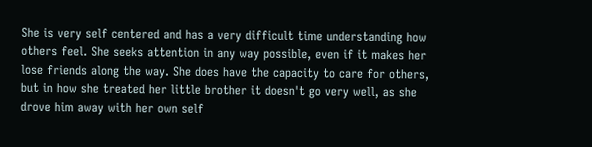She is very self centered and has a very difficult time understanding how others feel. She seeks attention in any way possible, even if it makes her lose friends along the way. She does have the capacity to care for others, but in how she treated her little brother it doesn't go very well, as she drove him away with her own self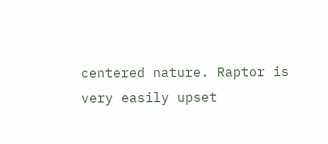centered nature. Raptor is very easily upset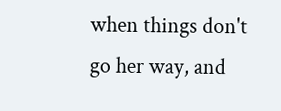when things don't go her way, and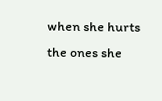when she hurts the ones she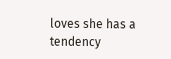loves she has a tendency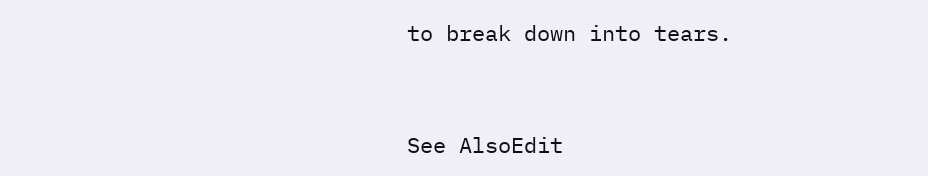to break down into tears.


See AlsoEdit